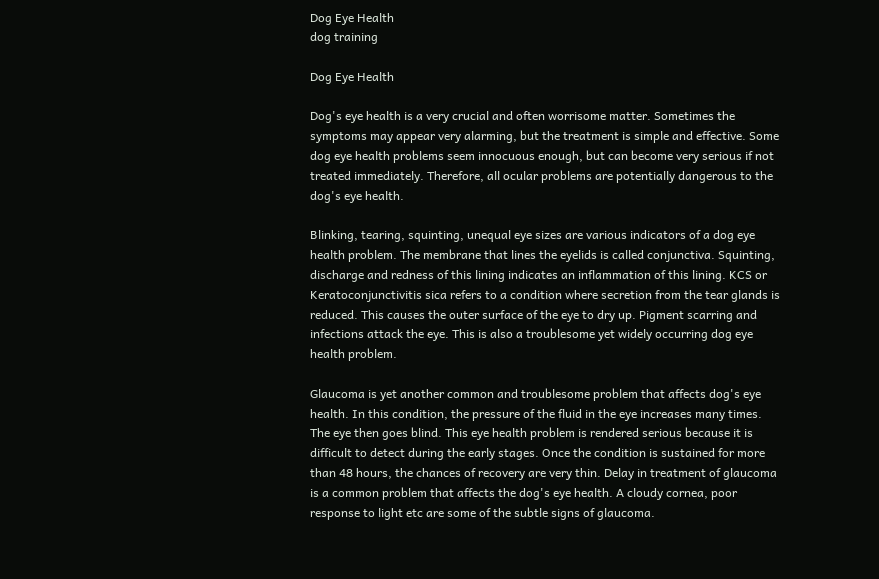Dog Eye Health
dog training

Dog Eye Health

Dog's eye health is a very crucial and often worrisome matter. Sometimes the symptoms may appear very alarming, but the treatment is simple and effective. Some dog eye health problems seem innocuous enough, but can become very serious if not treated immediately. Therefore, all ocular problems are potentially dangerous to the dog's eye health.

Blinking, tearing, squinting, unequal eye sizes are various indicators of a dog eye health problem. The membrane that lines the eyelids is called conjunctiva. Squinting, discharge and redness of this lining indicates an inflammation of this lining. KCS or Keratoconjunctivitis sica refers to a condition where secretion from the tear glands is reduced. This causes the outer surface of the eye to dry up. Pigment scarring and infections attack the eye. This is also a troublesome yet widely occurring dog eye health problem.

Glaucoma is yet another common and troublesome problem that affects dog's eye health. In this condition, the pressure of the fluid in the eye increases many times. The eye then goes blind. This eye health problem is rendered serious because it is difficult to detect during the early stages. Once the condition is sustained for more than 48 hours, the chances of recovery are very thin. Delay in treatment of glaucoma is a common problem that affects the dog's eye health. A cloudy cornea, poor response to light etc are some of the subtle signs of glaucoma.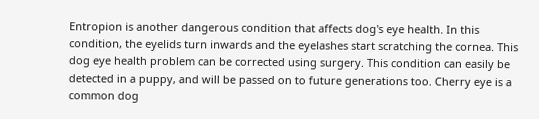Entropion is another dangerous condition that affects dog's eye health. In this condition, the eyelids turn inwards and the eyelashes start scratching the cornea. This dog eye health problem can be corrected using surgery. This condition can easily be detected in a puppy, and will be passed on to future generations too. Cherry eye is a common dog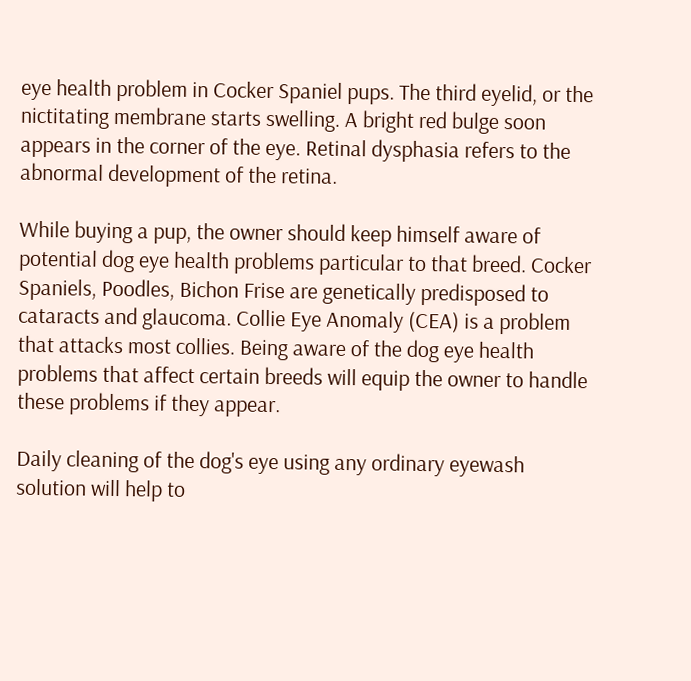eye health problem in Cocker Spaniel pups. The third eyelid, or the nictitating membrane starts swelling. A bright red bulge soon appears in the corner of the eye. Retinal dysphasia refers to the abnormal development of the retina.

While buying a pup, the owner should keep himself aware of potential dog eye health problems particular to that breed. Cocker Spaniels, Poodles, Bichon Frise are genetically predisposed to cataracts and glaucoma. Collie Eye Anomaly (CEA) is a problem that attacks most collies. Being aware of the dog eye health problems that affect certain breeds will equip the owner to handle these problems if they appear.

Daily cleaning of the dog's eye using any ordinary eyewash solution will help to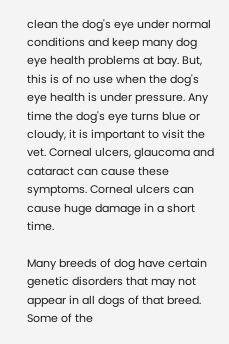clean the dog's eye under normal conditions and keep many dog eye health problems at bay. But, this is of no use when the dog's eye health is under pressure. Any time the dog's eye turns blue or cloudy, it is important to visit the vet. Corneal ulcers, glaucoma and cataract can cause these symptoms. Corneal ulcers can cause huge damage in a short time.

Many breeds of dog have certain genetic disorders that may not appear in all dogs of that breed. Some of the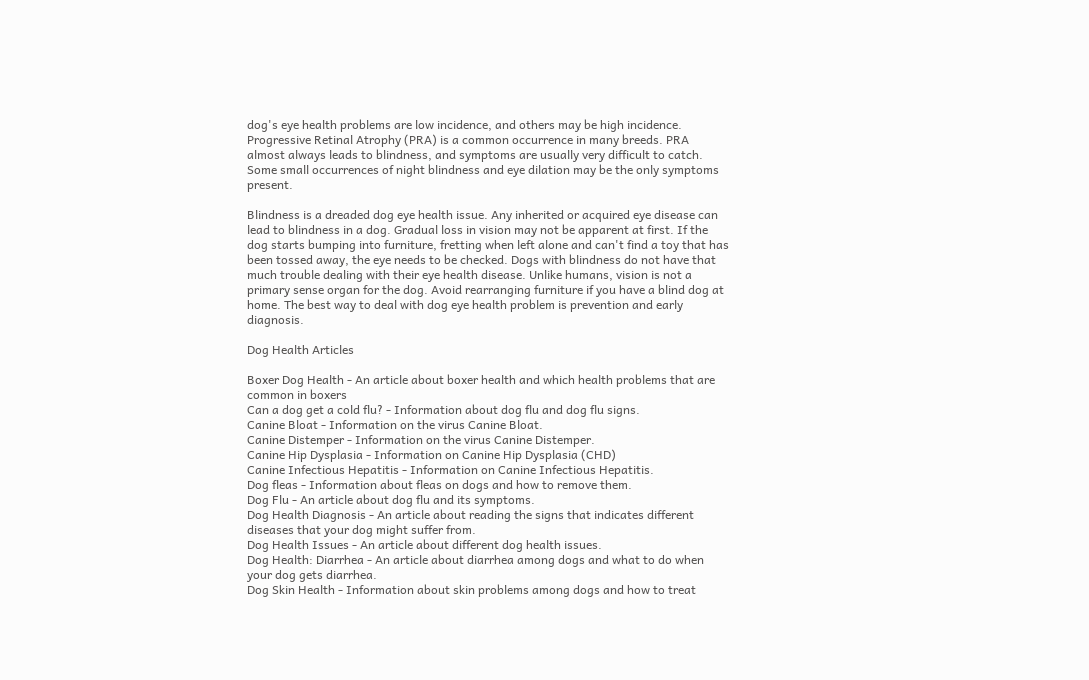dog's eye health problems are low incidence, and others may be high incidence. Progressive Retinal Atrophy (PRA) is a common occurrence in many breeds. PRA almost always leads to blindness, and symptoms are usually very difficult to catch. Some small occurrences of night blindness and eye dilation may be the only symptoms present.

Blindness is a dreaded dog eye health issue. Any inherited or acquired eye disease can lead to blindness in a dog. Gradual loss in vision may not be apparent at first. If the dog starts bumping into furniture, fretting when left alone and can't find a toy that has been tossed away, the eye needs to be checked. Dogs with blindness do not have that much trouble dealing with their eye health disease. Unlike humans, vision is not a primary sense organ for the dog. Avoid rearranging furniture if you have a blind dog at home. The best way to deal with dog eye health problem is prevention and early diagnosis.

Dog Health Articles

Boxer Dog Health - An article about boxer health and which health problems that are common in boxers
Can a dog get a cold flu? - Information about dog flu and dog flu signs.
Canine Bloat - Information on the virus Canine Bloat.
Canine Distemper - Information on the virus Canine Distemper.
Canine Hip Dysplasia - Information on Canine Hip Dysplasia (CHD)
Canine Infectious Hepatitis - Information on Canine Infectious Hepatitis.
Dog fleas - Information about fleas on dogs and how to remove them.
Dog Flu - An article about dog flu and its symptoms.
Dog Health Diagnosis - An article about reading the signs that indicates different diseases that your dog might suffer from.
Dog Health Issues - An article about different dog health issues.
Dog Health: Diarrhea - An article about diarrhea among dogs and what to do when your dog gets diarrhea.
Dog Skin Health - Information about skin problems among dogs and how to treat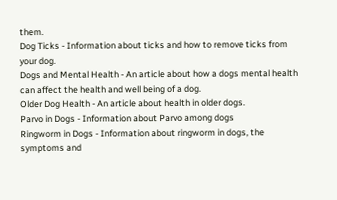them.
Dog Ticks - Information about ticks and how to remove ticks from your dog.
Dogs and Mental Health - An article about how a dogs mental health can affect the health and well being of a dog.
Older Dog Health - An article about health in older dogs.
Parvo in Dogs - Information about Parvo among dogs
Ringworm in Dogs - Information about ringworm in dogs, the symptoms and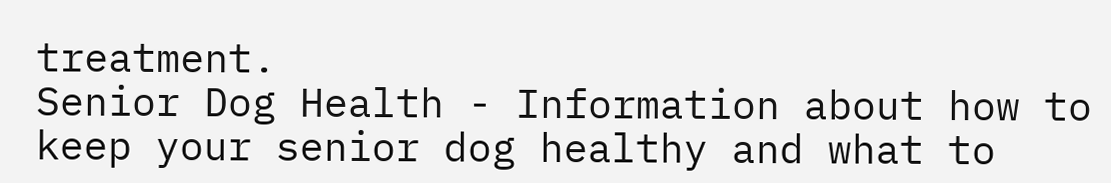treatment.
Senior Dog Health - Information about how to keep your senior dog healthy and what to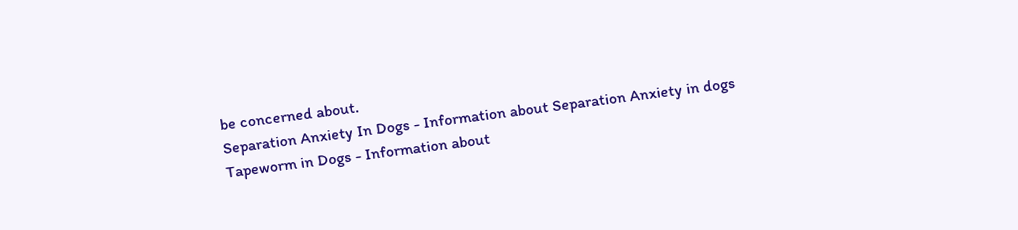be concerned about.
Separation Anxiety In Dogs - Information about Separation Anxiety in dogs
Tapeworm in Dogs - Information about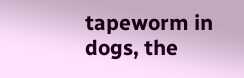tapeworm in dogs, the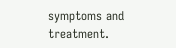symptoms and treatment.